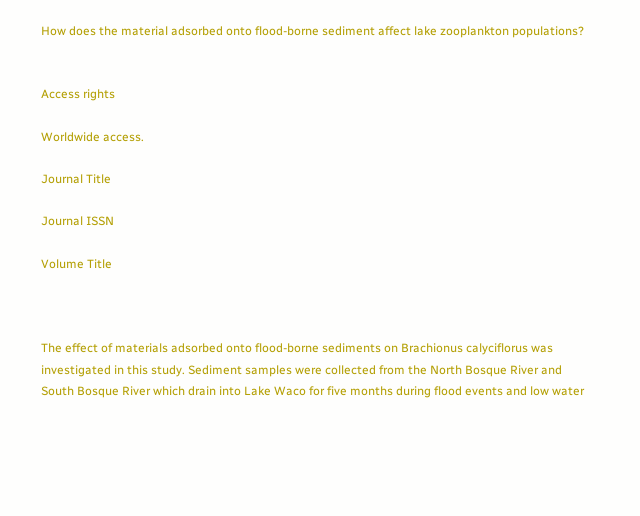How does the material adsorbed onto flood-borne sediment affect lake zooplankton populations?


Access rights

Worldwide access.

Journal Title

Journal ISSN

Volume Title



The effect of materials adsorbed onto flood-borne sediments on Brachionus calyciflorus was investigated in this study. Sediment samples were collected from the North Bosque River and South Bosque River which drain into Lake Waco for five months during flood events and low water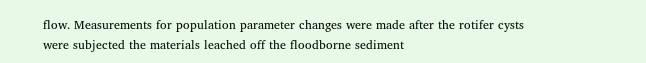flow. Measurements for population parameter changes were made after the rotifer cysts were subjected the materials leached off the floodborne sediment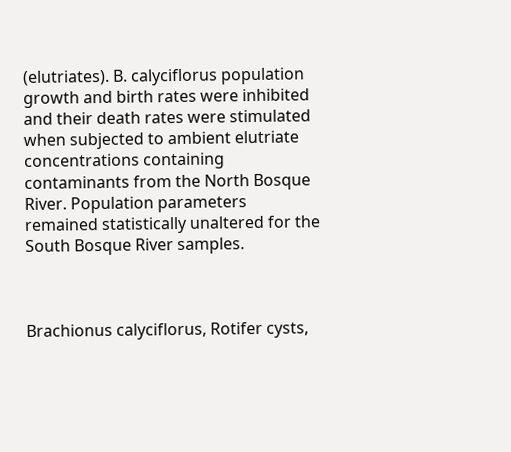(elutriates). B. calyciflorus population growth and birth rates were inhibited and their death rates were stimulated when subjected to ambient elutriate concentrations containing contaminants from the North Bosque River. Population parameters remained statistically unaltered for the South Bosque River samples.



Brachionus calyciflorus, Rotifer cysts,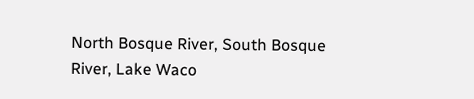North Bosque River, South Bosque River, Lake Waco